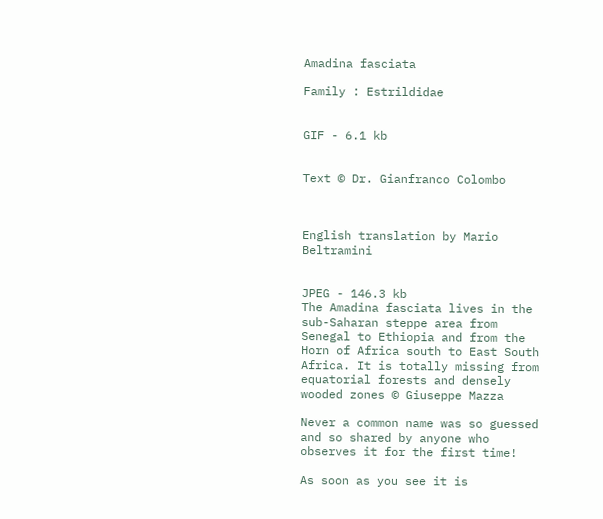Amadina fasciata

Family : Estrildidae


GIF - 6.1 kb


Text © Dr. Gianfranco Colombo



English translation by Mario Beltramini


JPEG - 146.3 kb
The Amadina fasciata lives in the sub-Saharan steppe area from Senegal to Ethiopia and from the Horn of Africa south to East South Africa. It is totally missing from equatorial forests and densely wooded zones © Giuseppe Mazza

Never a common name was so guessed and so shared by anyone who observes it for the first time!

As soon as you see it is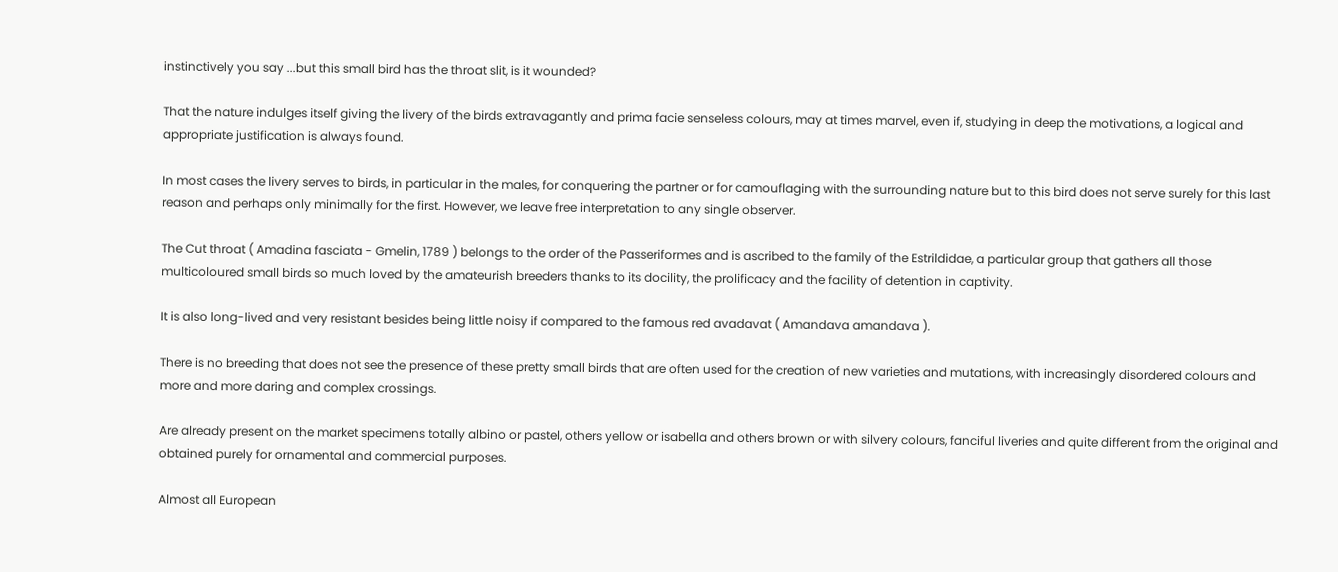instinctively you say ...but this small bird has the throat slit, is it wounded?

That the nature indulges itself giving the livery of the birds extravagantly and prima facie senseless colours, may at times marvel, even if, studying in deep the motivations, a logical and appropriate justification is always found.

In most cases the livery serves to birds, in particular in the males, for conquering the partner or for camouflaging with the surrounding nature but to this bird does not serve surely for this last reason and perhaps only minimally for the first. However, we leave free interpretation to any single observer.

The Cut throat ( Amadina fasciata - Gmelin, 1789 ) belongs to the order of the Passeriformes and is ascribed to the family of the Estrildidae, a particular group that gathers all those multicoloured small birds so much loved by the amateurish breeders thanks to its docility, the prolificacy and the facility of detention in captivity.

It is also long-lived and very resistant besides being little noisy if compared to the famous red avadavat ( Amandava amandava ).

There is no breeding that does not see the presence of these pretty small birds that are often used for the creation of new varieties and mutations, with increasingly disordered colours and more and more daring and complex crossings.

Are already present on the market specimens totally albino or pastel, others yellow or isabella and others brown or with silvery colours, fanciful liveries and quite different from the original and obtained purely for ornamental and commercial purposes.

Almost all European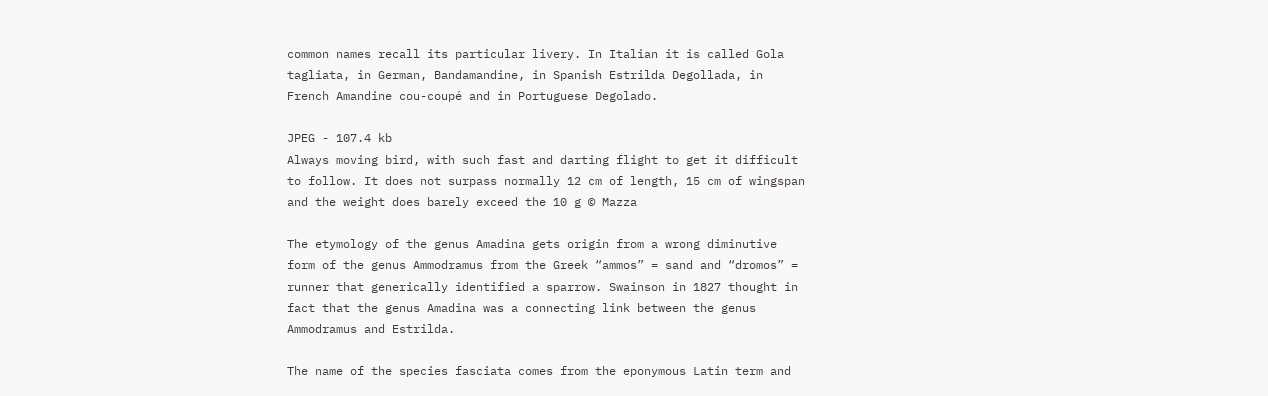common names recall its particular livery. In Italian it is called Gola tagliata, in German, Bandamandine, in Spanish Estrilda Degollada, in French Amandine cou-coupé and in Portuguese Degolado.

JPEG - 107.4 kb
Always moving bird, with such fast and darting flight to get it difficult to follow. It does not surpass normally 12 cm of length, 15 cm of wingspan and the weight does barely exceed the 10 g © Mazza

The etymology of the genus Amadina gets origin from a wrong diminutive form of the genus Ammodramus from the Greek “ammos” = sand and “dromos” = runner that generically identified a sparrow. Swainson in 1827 thought in fact that the genus Amadina was a connecting link between the genus Ammodramus and Estrilda.

The name of the species fasciata comes from the eponymous Latin term and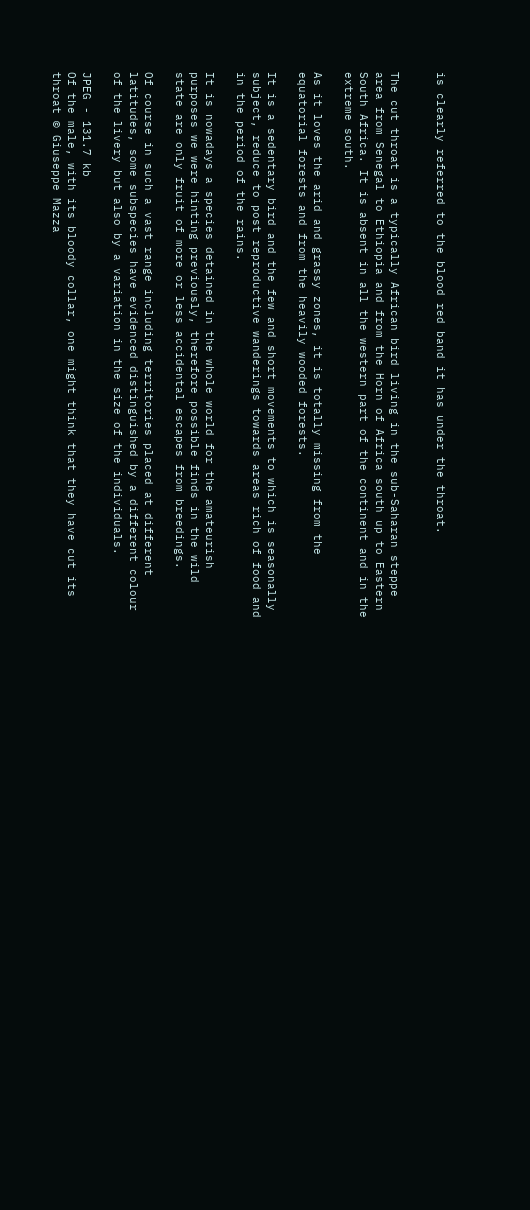is clearly referred to the blood red band it has under the throat.


The cut throat is a typically African bird living in the sub-Saharan steppe area from Senegal to Ethiopia and from the Horn of Africa south up to Eastern South Africa. It is absent in all the western part of the continent and in the extreme south.

As it loves the arid and grassy zones, it is totally missing from the equatorial forests and from the heavily wooded forests.

It is a sedentary bird and the few and short movements to which is seasonally subject, reduce to post reproductive wanderings towards areas rich of food and in the period of the rains.

It is nowadays a species detained in the whole world for the amateurish purposes we were hinting previously, therefore possible finds in the wild state are only fruit of more or less accidental escapes from breedings.

Of course in such a vast range including territories placed at different latitudes, some subspecies have evidenced distinguished by a different colour of the livery but also by a variation in the size of the individuals.

JPEG - 131.7 kb
Of the male, with its bloody collar, one might think that they have cut its throat © Giuseppe Mazza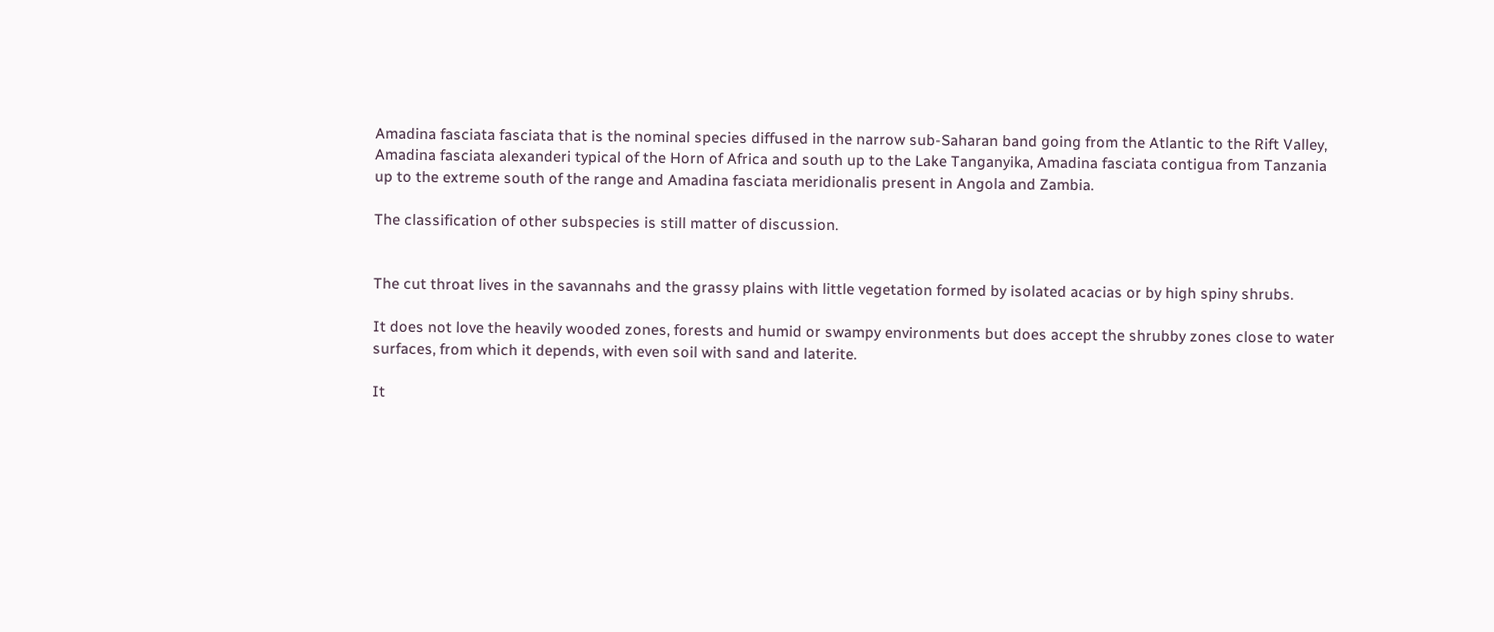Amadina fasciata fasciata that is the nominal species diffused in the narrow sub-Saharan band going from the Atlantic to the Rift Valley, Amadina fasciata alexanderi typical of the Horn of Africa and south up to the Lake Tanganyika, Amadina fasciata contigua from Tanzania up to the extreme south of the range and Amadina fasciata meridionalis present in Angola and Zambia.

The classification of other subspecies is still matter of discussion.


The cut throat lives in the savannahs and the grassy plains with little vegetation formed by isolated acacias or by high spiny shrubs.

It does not love the heavily wooded zones, forests and humid or swampy environments but does accept the shrubby zones close to water surfaces, from which it depends, with even soil with sand and laterite.

It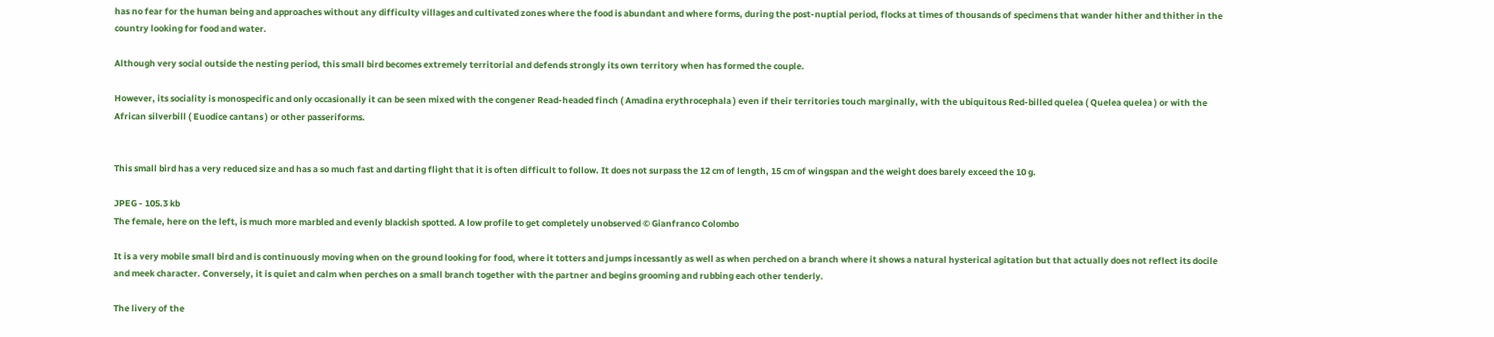has no fear for the human being and approaches without any difficulty villages and cultivated zones where the food is abundant and where forms, during the post-nuptial period, flocks at times of thousands of specimens that wander hither and thither in the country looking for food and water.

Although very social outside the nesting period, this small bird becomes extremely territorial and defends strongly its own territory when has formed the couple.

However, its sociality is monospecific and only occasionally it can be seen mixed with the congener Read-headed finch ( Amadina erythrocephala ) even if their territories touch marginally, with the ubiquitous Red-billed quelea ( Quelea quelea ) or with the African silverbill ( Euodice cantans ) or other passeriforms.


This small bird has a very reduced size and has a so much fast and darting flight that it is often difficult to follow. It does not surpass the 12 cm of length, 15 cm of wingspan and the weight does barely exceed the 10 g.

JPEG - 105.3 kb
The female, here on the left, is much more marbled and evenly blackish spotted. A low profile to get completely unobserved © Gianfranco Colombo

It is a very mobile small bird and is continuously moving when on the ground looking for food, where it totters and jumps incessantly as well as when perched on a branch where it shows a natural hysterical agitation but that actually does not reflect its docile and meek character. Conversely, it is quiet and calm when perches on a small branch together with the partner and begins grooming and rubbing each other tenderly.

The livery of the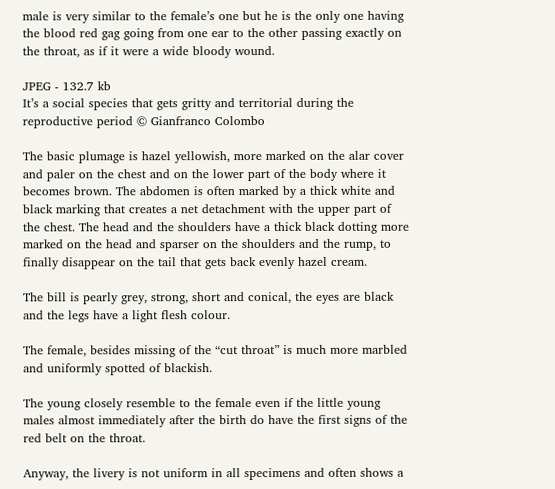male is very similar to the female’s one but he is the only one having the blood red gag going from one ear to the other passing exactly on the throat, as if it were a wide bloody wound.

JPEG - 132.7 kb
It’s a social species that gets gritty and territorial during the reproductive period © Gianfranco Colombo

The basic plumage is hazel yellowish, more marked on the alar cover and paler on the chest and on the lower part of the body where it becomes brown. The abdomen is often marked by a thick white and black marking that creates a net detachment with the upper part of the chest. The head and the shoulders have a thick black dotting more marked on the head and sparser on the shoulders and the rump, to finally disappear on the tail that gets back evenly hazel cream.

The bill is pearly grey, strong, short and conical, the eyes are black and the legs have a light flesh colour.

The female, besides missing of the “cut throat” is much more marbled and uniformly spotted of blackish.

The young closely resemble to the female even if the little young males almost immediately after the birth do have the first signs of the red belt on the throat.

Anyway, the livery is not uniform in all specimens and often shows a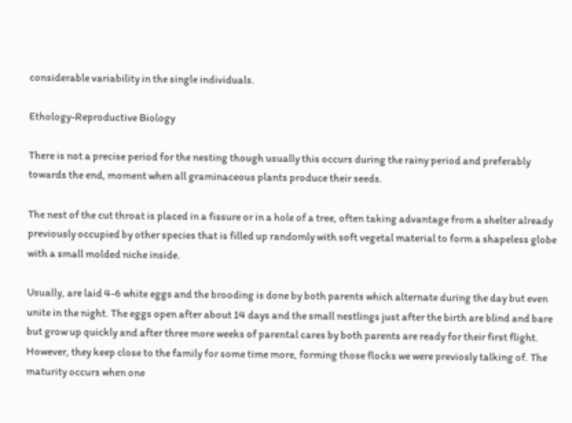considerable variability in the single individuals.

Ethology-Reproductive Biology

There is not a precise period for the nesting though usually this occurs during the rainy period and preferably towards the end, moment when all graminaceous plants produce their seeds.

The nest of the cut throat is placed in a fissure or in a hole of a tree, often taking advantage from a shelter already previously occupied by other species that is filled up randomly with soft vegetal material to form a shapeless globe with a small molded niche inside.

Usually, are laid 4-6 white eggs and the brooding is done by both parents which alternate during the day but even unite in the night. The eggs open after about 14 days and the small nestlings just after the birth are blind and bare but grow up quickly and after three more weeks of parental cares by both parents are ready for their first flight. However, they keep close to the family for some time more, forming those flocks we were previosly talking of. The maturity occurs when one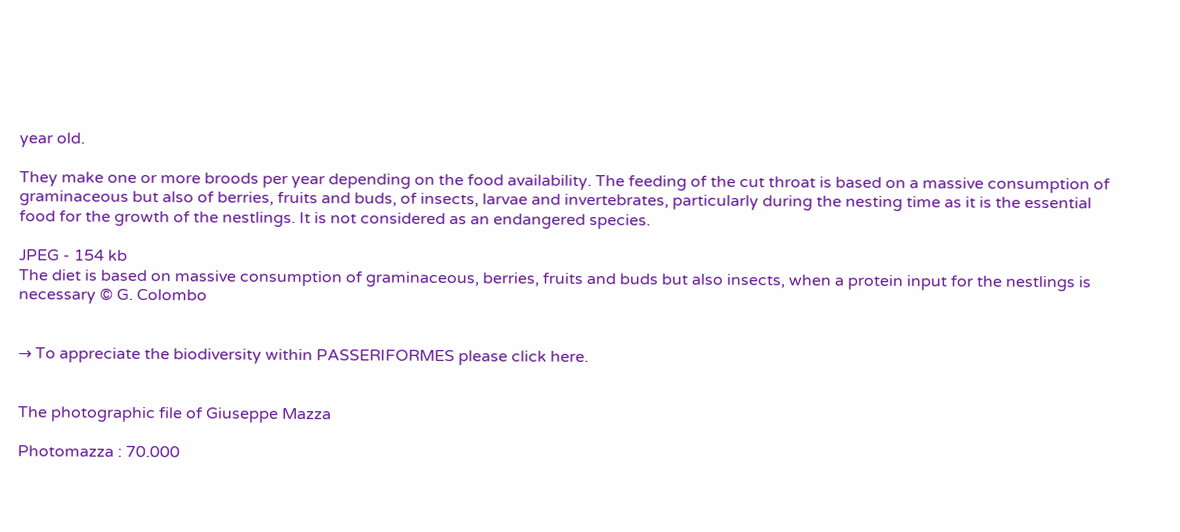year old.

They make one or more broods per year depending on the food availability. The feeding of the cut throat is based on a massive consumption of graminaceous but also of berries, fruits and buds, of insects, larvae and invertebrates, particularly during the nesting time as it is the essential food for the growth of the nestlings. It is not considered as an endangered species.

JPEG - 154 kb
The diet is based on massive consumption of graminaceous, berries, fruits and buds but also insects, when a protein input for the nestlings is necessary © G. Colombo


→ To appreciate the biodiversity within PASSERIFORMES please click here.


The photographic file of Giuseppe Mazza

Photomazza : 70.000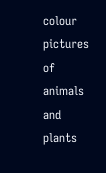colour pictures of animals and plants